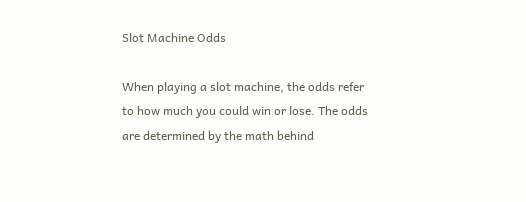Slot Machine Odds

When playing a slot machine, the odds refer to how much you could win or lose. The odds are determined by the math behind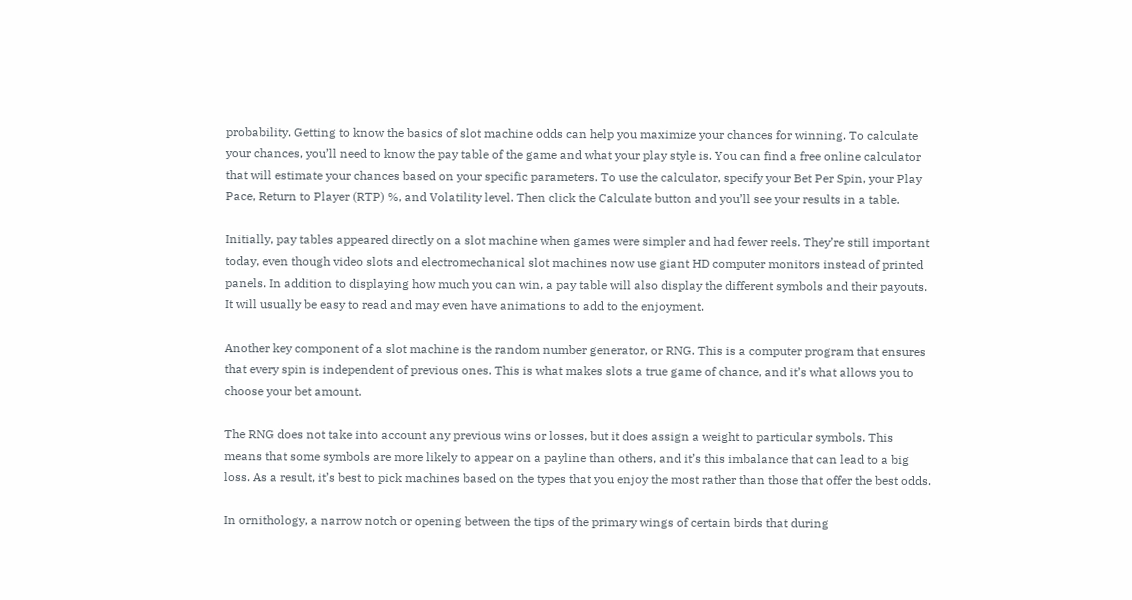probability. Getting to know the basics of slot machine odds can help you maximize your chances for winning. To calculate your chances, you’ll need to know the pay table of the game and what your play style is. You can find a free online calculator that will estimate your chances based on your specific parameters. To use the calculator, specify your Bet Per Spin, your Play Pace, Return to Player (RTP) %, and Volatility level. Then click the Calculate button and you’ll see your results in a table.

Initially, pay tables appeared directly on a slot machine when games were simpler and had fewer reels. They’re still important today, even though video slots and electromechanical slot machines now use giant HD computer monitors instead of printed panels. In addition to displaying how much you can win, a pay table will also display the different symbols and their payouts. It will usually be easy to read and may even have animations to add to the enjoyment.

Another key component of a slot machine is the random number generator, or RNG. This is a computer program that ensures that every spin is independent of previous ones. This is what makes slots a true game of chance, and it’s what allows you to choose your bet amount.

The RNG does not take into account any previous wins or losses, but it does assign a weight to particular symbols. This means that some symbols are more likely to appear on a payline than others, and it’s this imbalance that can lead to a big loss. As a result, it’s best to pick machines based on the types that you enjoy the most rather than those that offer the best odds.

In ornithology, a narrow notch or opening between the tips of the primary wings of certain birds that during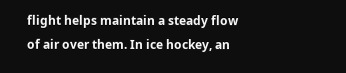flight helps maintain a steady flow of air over them. In ice hockey, an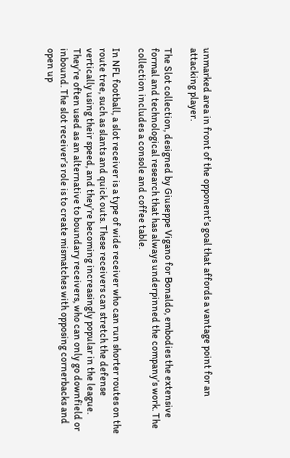unmarked area in front of the opponent’s goal that affords a vantage point for an attacking player.

The Slot collection, designed by Giuseppe Vigano for Bonaldo, embodies the extensive formal and technological research that has always underpinned the company’s work. The collection includes a console and coffee table.

In NFL football, a slot receiver is a type of wide receiver who can run shorter routes on the route tree, such as slants and quick outs. These receivers can stretch the defense vertically using their speed, and they’re becoming increasingly popular in the league. They’re often used as an alternative to boundary receivers, who can only go downfield or inbound. The slot receiver’s role is to create mismatches with opposing cornerbacks and open up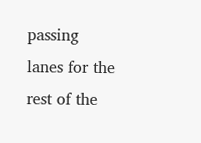passing lanes for the rest of the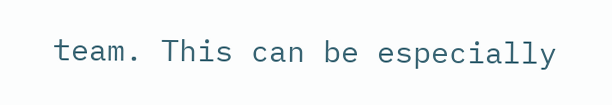team. This can be especially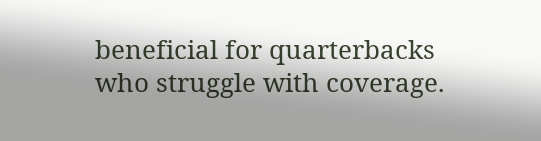beneficial for quarterbacks who struggle with coverage.